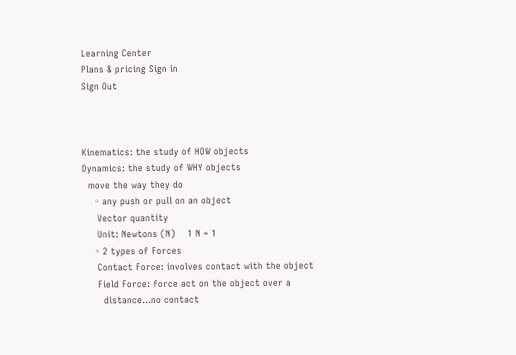Learning Center
Plans & pricing Sign in
Sign Out



Kinematics: the study of HOW objects
Dynamics: the study of WHY objects
  move the way they do
    ◦ any push or pull on an object
     Vector quantity
     Unit: Newtons (N)    1 N = 1
    ◦ 2 types of Forces
     Contact Force: involves contact with the object
     Field Force: force act on the object over a
       distance…no contact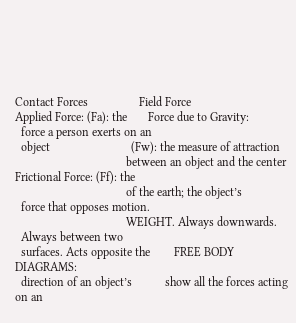Contact Forces                 Field Force
Applied Force: (Fa): the       Force due to Gravity:
  force a person exerts on an
  object                           (Fw): the measure of attraction
                                     between an object and the center
Frictional Force: (Ff): the
                                     of the earth; the object’s
  force that opposes motion.
                                     WEIGHT. Always downwards.
  Always between two
  surfaces. Acts opposite the        FREE BODY DIAGRAMS:
  direction of an object’s           show all the forces acting on an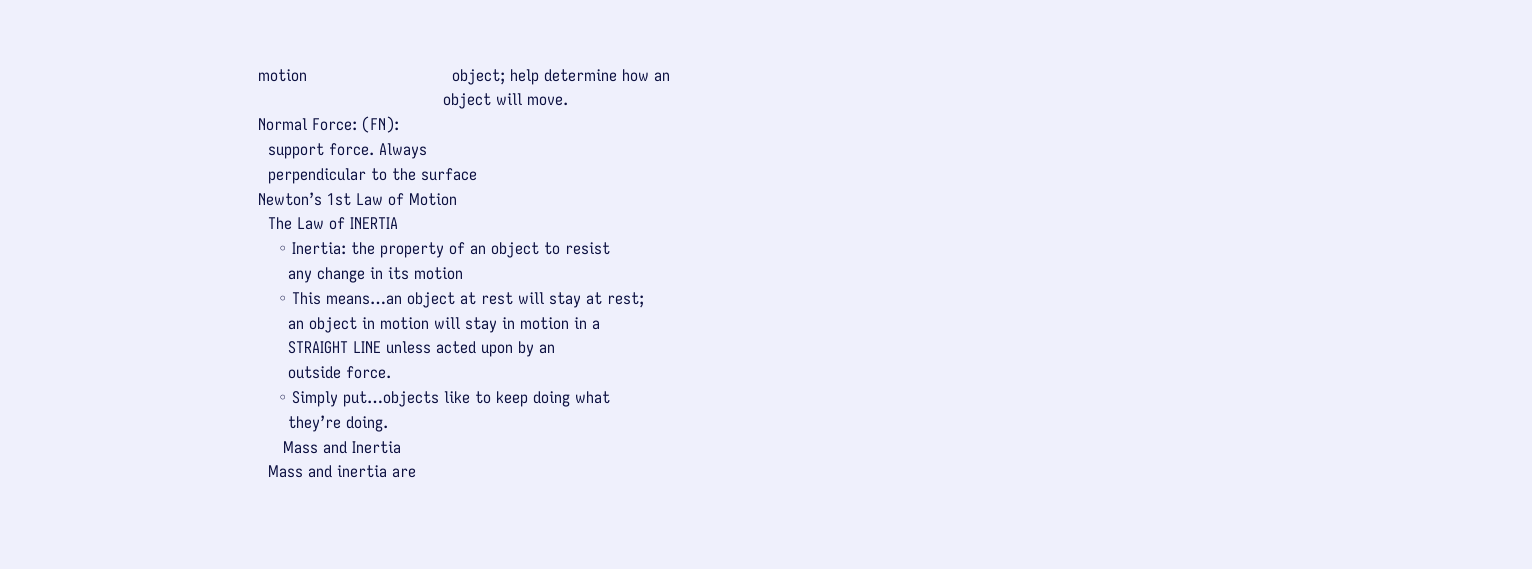motion                             object; help determine how an
                                     object will move.
Normal Force: (FN):
  support force. Always
  perpendicular to the surface
Newton’s 1st Law of Motion
  The Law of INERTIA
    ◦ Inertia: the property of an object to resist
      any change in its motion
    ◦ This means…an object at rest will stay at rest;
      an object in motion will stay in motion in a
      STRAIGHT LINE unless acted upon by an
      outside force.
    ◦ Simply put…objects like to keep doing what
      they’re doing.
     Mass and Inertia
  Mass and inertia are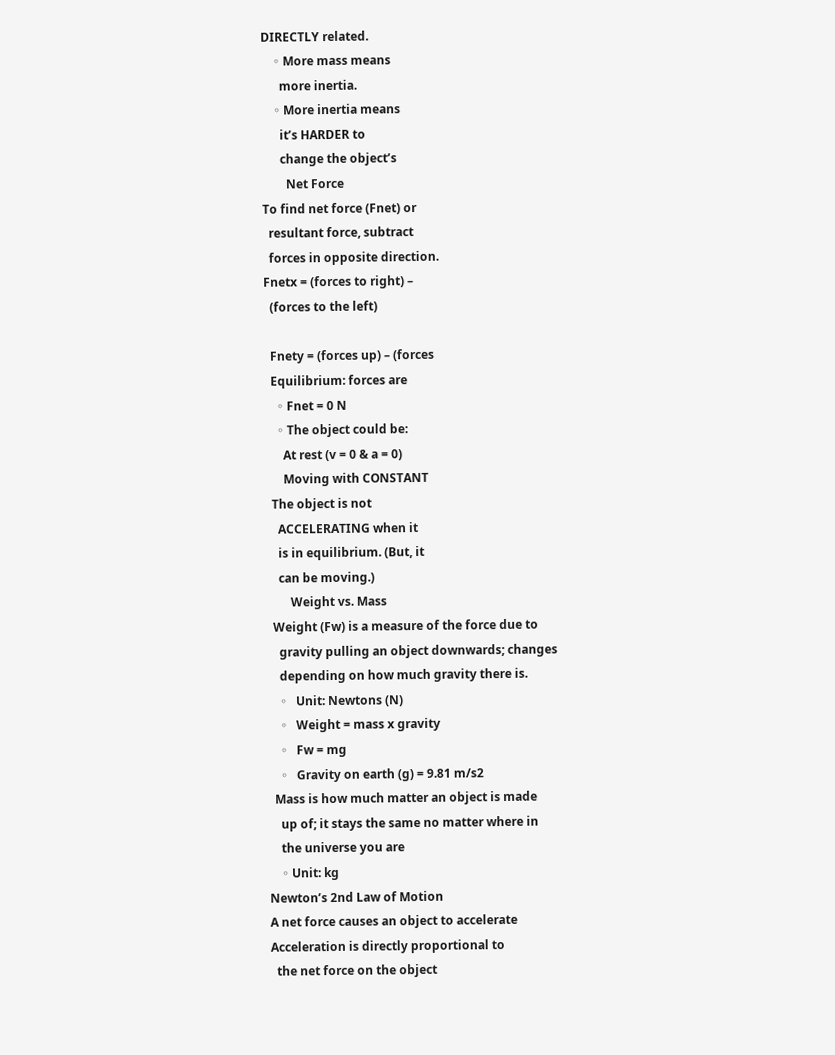DIRECTLY related.
    ◦ More mass means
      more inertia.
    ◦ More inertia means
      it’s HARDER to
      change the object’s
        Net Force
To find net force (Fnet) or
  resultant force, subtract
  forces in opposite direction.
Fnetx = (forces to right) –
  (forces to the left)

  Fnety = (forces up) – (forces
  Equilibrium: forces are
    ◦ Fnet = 0 N
    ◦ The object could be:
      At rest (v = 0 & a = 0)
      Moving with CONSTANT
  The object is not
    ACCELERATING when it
    is in equilibrium. (But, it
    can be moving.)
        Weight vs. Mass
  Weight (Fw) is a measure of the force due to
    gravity pulling an object downwards; changes
    depending on how much gravity there is.
    ◦   Unit: Newtons (N)
    ◦   Weight = mass x gravity
    ◦   Fw = mg
    ◦   Gravity on earth (g) = 9.81 m/s2
  Mass is how much matter an object is made
    up of; it stays the same no matter where in
    the universe you are
    ◦ Unit: kg
Newton’s 2nd Law of Motion
A net force causes an object to accelerate
Acceleration is directly proportional to
  the net force on the object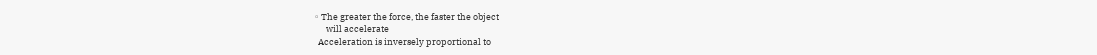◦ The greater the force, the faster the object
      will accelerate
  Acceleration is inversely proportional to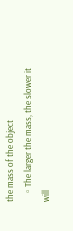the mass of the object
    ◦ The larger the mass, the slower it will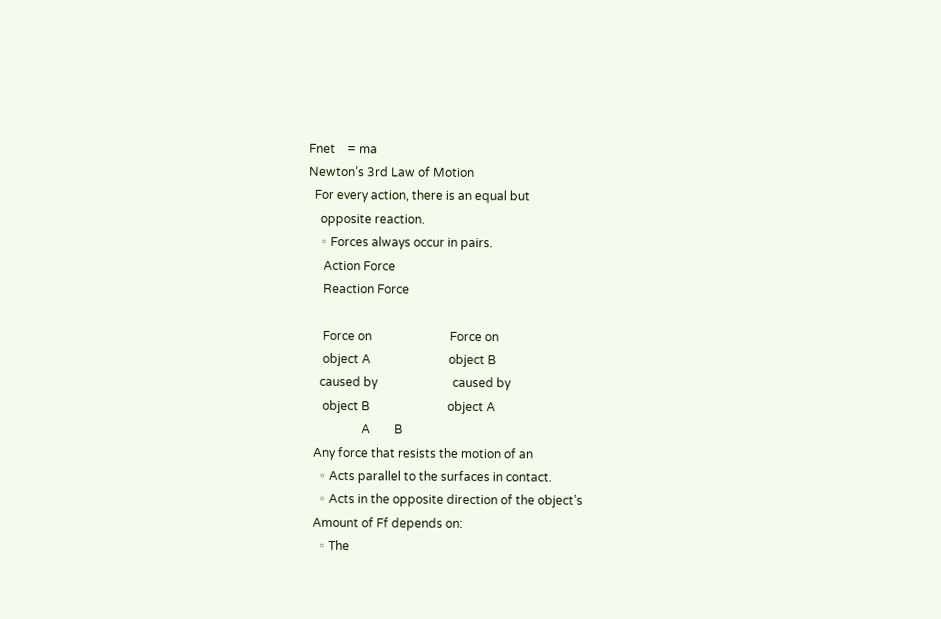Fnet    = ma
Newton’s 3rd Law of Motion
  For every action, there is an equal but
    opposite reaction.
    ◦ Forces always occur in pairs.
     Action Force
     Reaction Force

     Force on                          Force on
     object A                          object B
    caused by                         caused by
     object B                          object A
                  A        B
  Any force that resists the motion of an
    ◦ Acts parallel to the surfaces in contact.
    ◦ Acts in the opposite direction of the object’s
  Amount of Ff depends on:
    ◦ The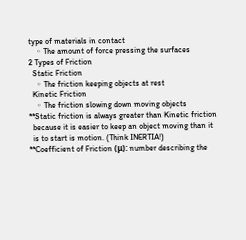type of materials in contact
    ◦ The amount of force pressing the surfaces
2 Types of Friction
  Static Friction
    ◦ The friction keeping objects at rest
  Kinetic Friction
    ◦ The friction slowing down moving objects
**Static friction is always greater than Kinetic friction
  because it is easier to keep an object moving than it
  is to start is motion. (Think INERTIA!)
**Coefficient of Friction (μ): number describing the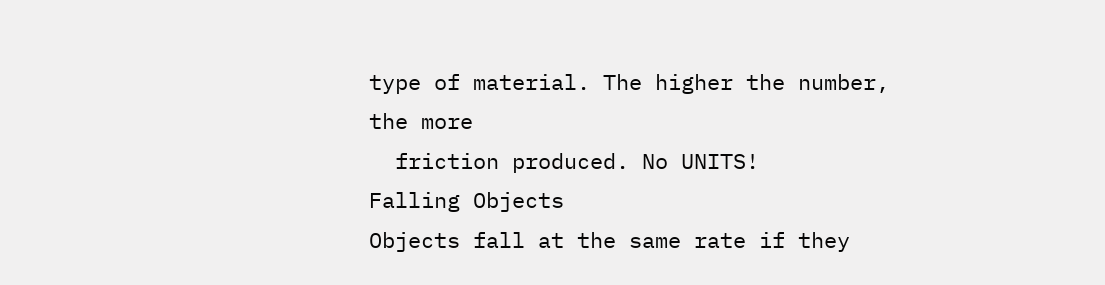type of material. The higher the number, the more
  friction produced. No UNITS!
Falling Objects
Objects fall at the same rate if they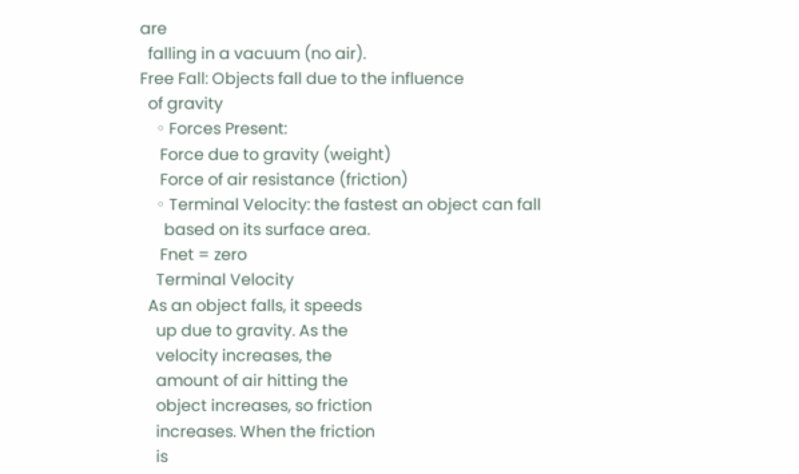are
  falling in a vacuum (no air).
Free Fall: Objects fall due to the influence
  of gravity
    ◦ Forces Present:
     Force due to gravity (weight)
     Force of air resistance (friction)
    ◦ Terminal Velocity: the fastest an object can fall
      based on its surface area.
     Fnet = zero
    Terminal Velocity
  As an object falls, it speeds
    up due to gravity. As the
    velocity increases, the
    amount of air hitting the
    object increases, so friction
    increases. When the friction
    is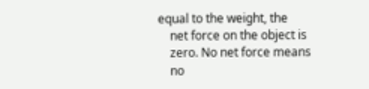equal to the weight, the
    net force on the object is
    zero. No net force means
    no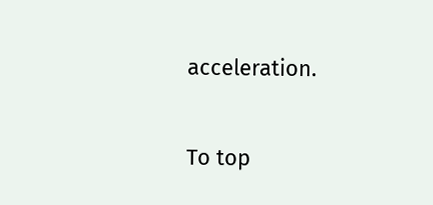acceleration.

To top